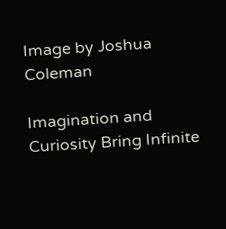Image by Joshua Coleman

Imagination and Curiosity Bring Infinite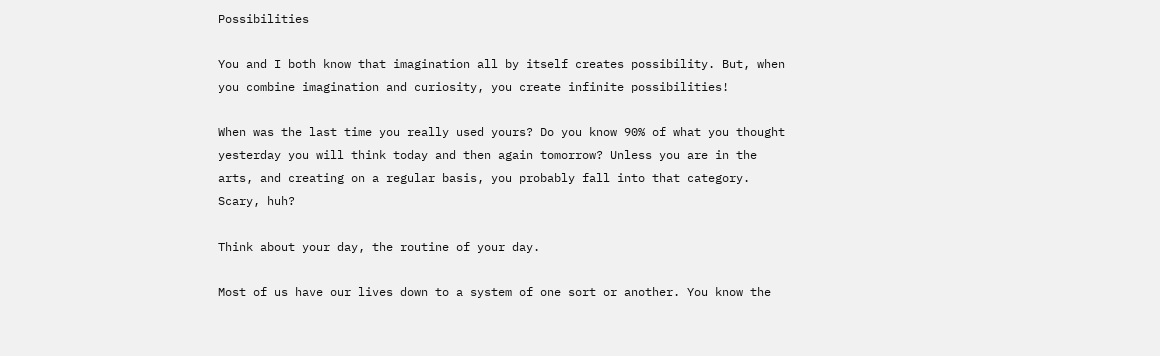Possibilities

You and I both know that imagination all by itself creates possibility. But, when you combine imagination and curiosity, you create infinite possibilities!

When was the last time you really used yours? Do you know 90% of what you thought yesterday you will think today and then again tomorrow? Unless you are in the arts, and creating on a regular basis, you probably fall into that category. Scary, huh?

Think about your day, the routine of your day.

Most of us have our lives down to a system of one sort or another. You know the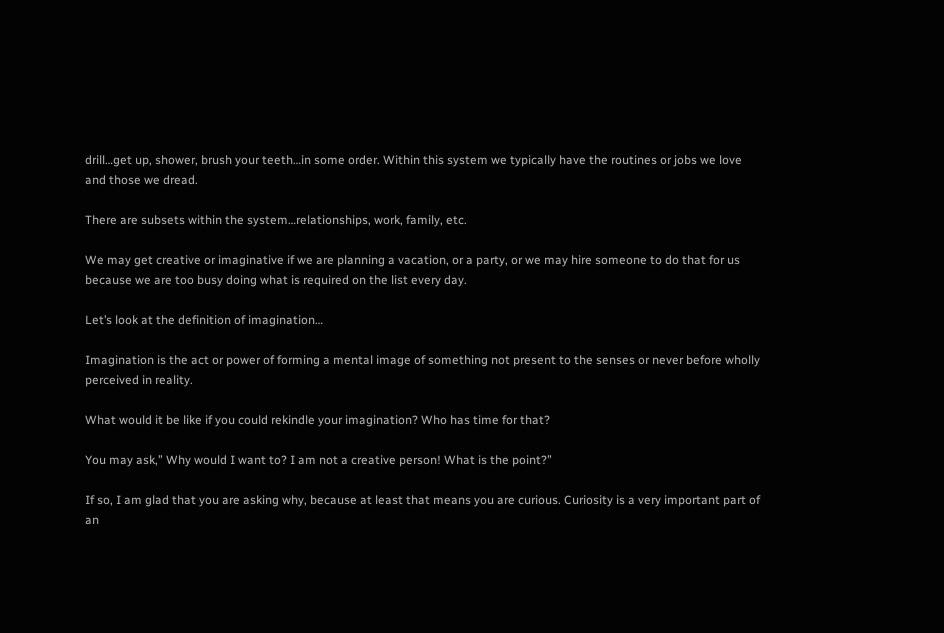drill…get up, shower, brush your teeth…in some order. Within this system we typically have the routines or jobs we love and those we dread.

There are subsets within the system…relationships, work, family, etc.

We may get creative or imaginative if we are planning a vacation, or a party, or we may hire someone to do that for us because we are too busy doing what is required on the list every day.

Let’s look at the definition of imagination…

Imagination is the act or power of forming a mental image of something not present to the senses or never before wholly perceived in reality.

What would it be like if you could rekindle your imagination? Who has time for that?

You may ask,” Why would I want to? I am not a creative person! What is the point?”

If so, I am glad that you are asking why, because at least that means you are curious. Curiosity is a very important part of an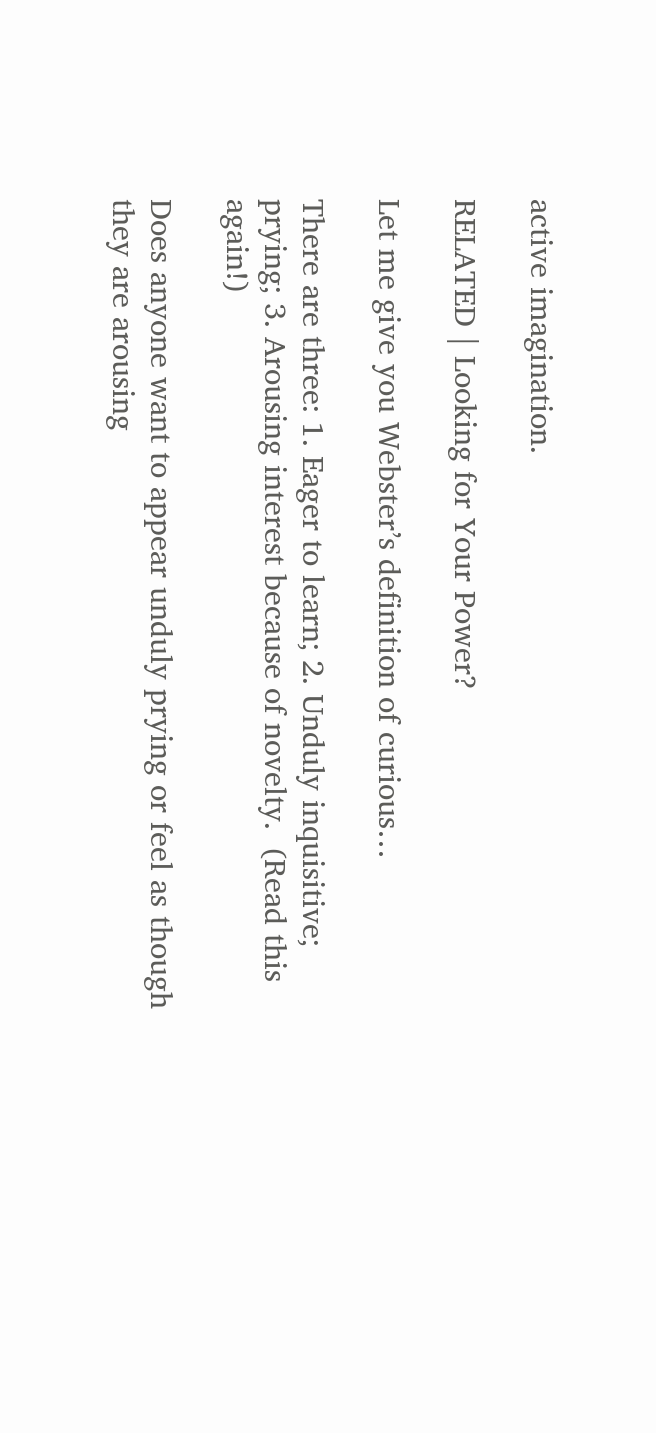active imagination.

RELATED | Looking for Your Power?

Let me give you Webster’s definition of curious…

There are three: 1. Eager to learn; 2. Unduly inquisitive; prying; 3. Arousing interest because of novelty.  (Read this again!)

Does anyone want to appear unduly prying or feel as though they are arousing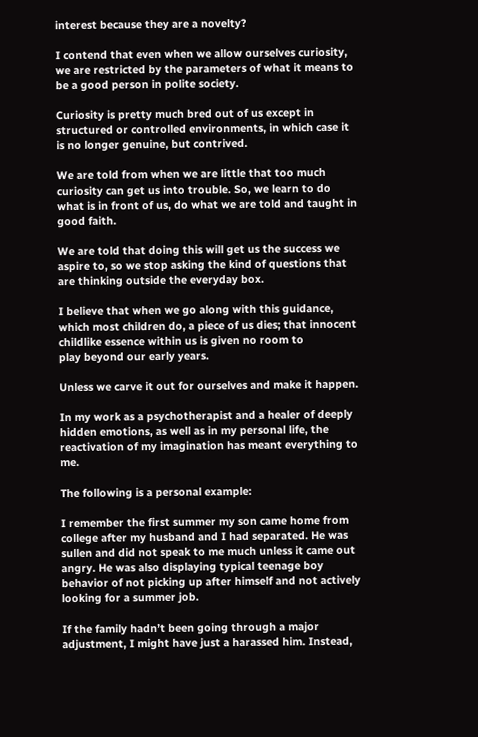interest because they are a novelty?

I contend that even when we allow ourselves curiosity, we are restricted by the parameters of what it means to be a good person in polite society.

Curiosity is pretty much bred out of us except in structured or controlled environments, in which case it is no longer genuine, but contrived.

We are told from when we are little that too much curiosity can get us into trouble. So, we learn to do what is in front of us, do what we are told and taught in good faith.

We are told that doing this will get us the success we aspire to, so we stop asking the kind of questions that are thinking outside the everyday box.

I believe that when we go along with this guidance, which most children do, a piece of us dies; that innocent childlike essence within us is given no room to
play beyond our early years.

Unless we carve it out for ourselves and make it happen.

In my work as a psychotherapist and a healer of deeply hidden emotions, as well as in my personal life, the reactivation of my imagination has meant everything to me.

The following is a personal example:

I remember the first summer my son came home from college after my husband and I had separated. He was sullen and did not speak to me much unless it came out angry. He was also displaying typical teenage boy behavior of not picking up after himself and not actively looking for a summer job.

If the family hadn’t been going through a major adjustment, I might have just a harassed him. Instead,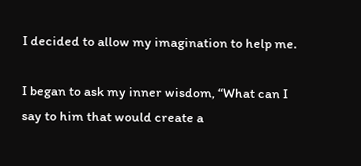I decided to allow my imagination to help me.

I began to ask my inner wisdom, “What can I say to him that would create a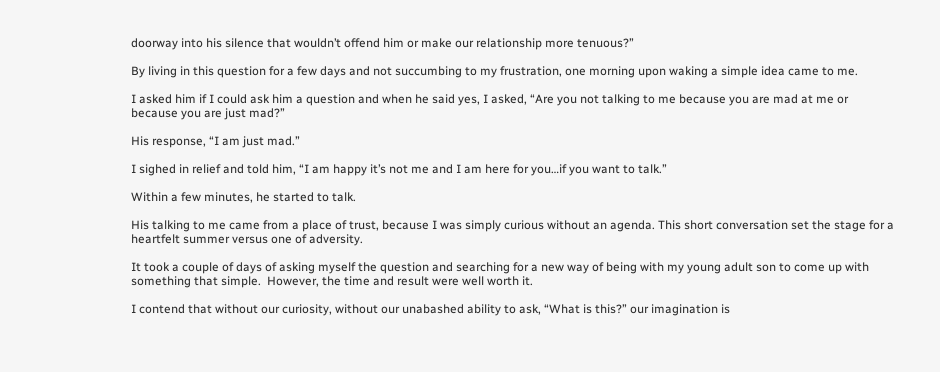doorway into his silence that wouldn’t offend him or make our relationship more tenuous?”

By living in this question for a few days and not succumbing to my frustration, one morning upon waking a simple idea came to me.

I asked him if I could ask him a question and when he said yes, I asked, “Are you not talking to me because you are mad at me or because you are just mad?”

His response, “I am just mad.”

I sighed in relief and told him, “I am happy it’s not me and I am here for you…if you want to talk.”

Within a few minutes, he started to talk.

His talking to me came from a place of trust, because I was simply curious without an agenda. This short conversation set the stage for a heartfelt summer versus one of adversity.

It took a couple of days of asking myself the question and searching for a new way of being with my young adult son to come up with something that simple.  However, the time and result were well worth it.

I contend that without our curiosity, without our unabashed ability to ask, “What is this?” our imagination is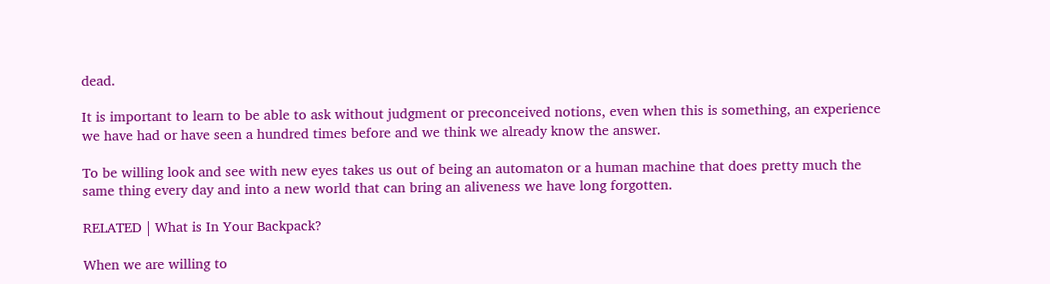dead.

It is important to learn to be able to ask without judgment or preconceived notions, even when this is something, an experience we have had or have seen a hundred times before and we think we already know the answer.

To be willing look and see with new eyes takes us out of being an automaton or a human machine that does pretty much the same thing every day and into a new world that can bring an aliveness we have long forgotten.

RELATED | What is In Your Backpack?

When we are willing to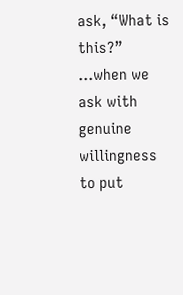ask, “What is this?” …when we ask with genuine willingness to put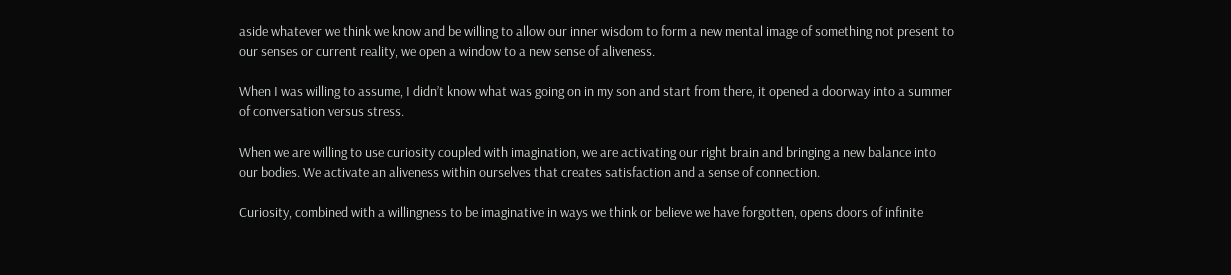aside whatever we think we know and be willing to allow our inner wisdom to form a new mental image of something not present to our senses or current reality, we open a window to a new sense of aliveness.

When I was willing to assume, I didn’t know what was going on in my son and start from there, it opened a doorway into a summer of conversation versus stress.

When we are willing to use curiosity coupled with imagination, we are activating our right brain and bringing a new balance into our bodies. We activate an aliveness within ourselves that creates satisfaction and a sense of connection.

Curiosity, combined with a willingness to be imaginative in ways we think or believe we have forgotten, opens doors of infinite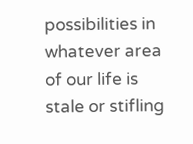possibilities in whatever area of our life is stale or stifling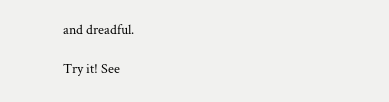and dreadful.

Try it! See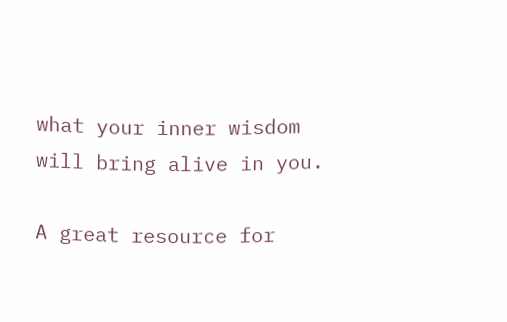what your inner wisdom will bring alive in you.

A great resource for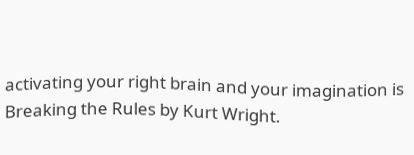activating your right brain and your imagination is Breaking the Rules by Kurt Wright.